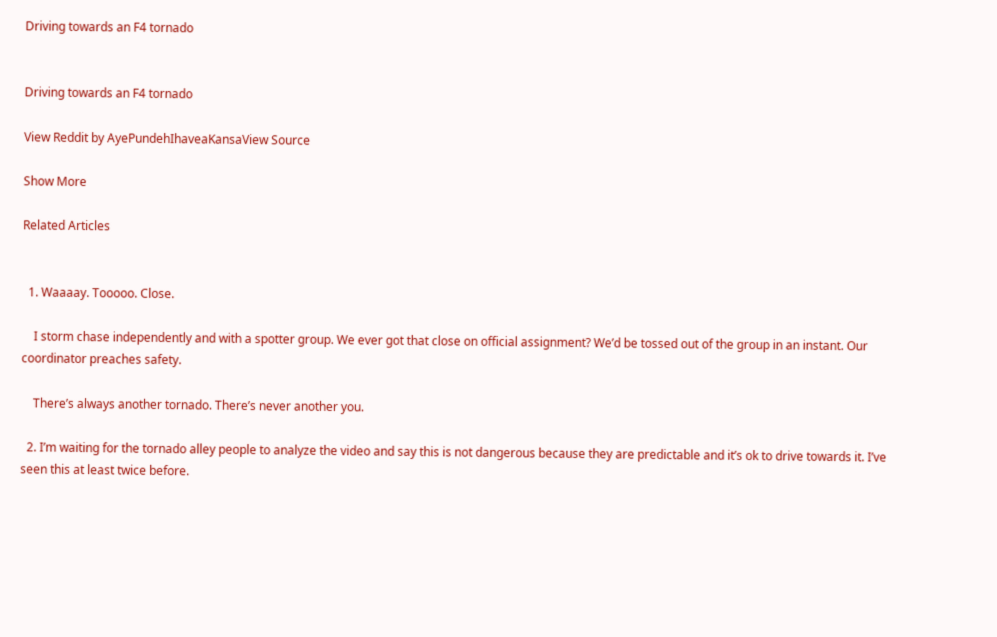Driving towards an F4 tornado


Driving towards an F4 tornado

View Reddit by AyePundehIhaveaKansaView Source

Show More

Related Articles


  1. Waaaay. Tooooo. Close.

    I storm chase independently and with a spotter group. We ever got that close on official assignment? We’d be tossed out of the group in an instant. Our coordinator preaches safety.

    There’s always another tornado. There’s never another you.

  2. I’m waiting for the tornado alley people to analyze the video and say this is not dangerous because they are predictable and it’s ok to drive towards it. I’ve seen this at least twice before.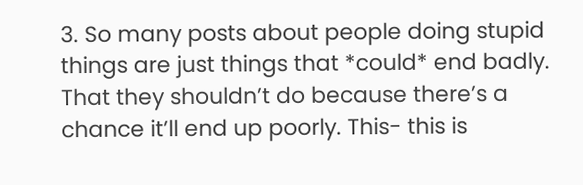3. So many posts about people doing stupid things are just things that *could* end badly. That they shouldn’t do because there’s a chance it’ll end up poorly. This- this is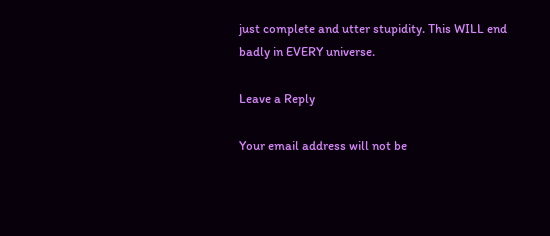just complete and utter stupidity. This WILL end badly in EVERY universe.

Leave a Reply

Your email address will not be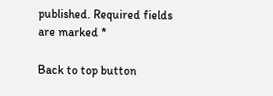published. Required fields are marked *

Back to top button